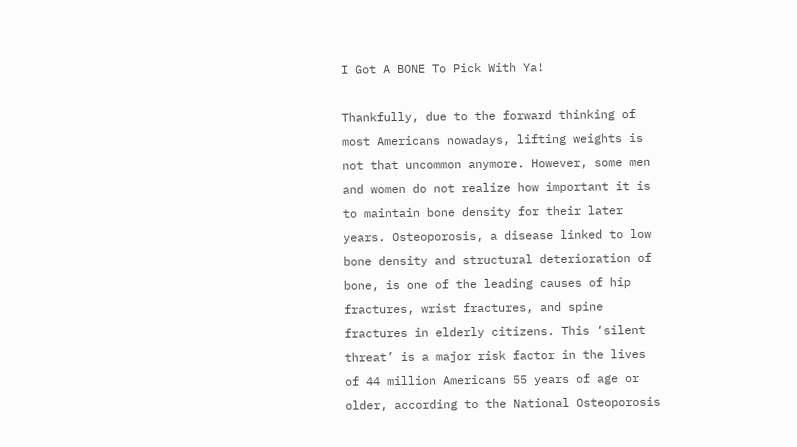I Got A BONE To Pick With Ya!

Thankfully, due to the forward thinking of most Americans nowadays, lifting weights is not that uncommon anymore. However, some men and women do not realize how important it is to maintain bone density for their later years. Osteoporosis, a disease linked to low bone density and structural deterioration of bone, is one of the leading causes of hip fractures, wrist fractures, and spine fractures in elderly citizens. This ‘silent threat’ is a major risk factor in the lives of 44 million Americans 55 years of age or older, according to the National Osteoporosis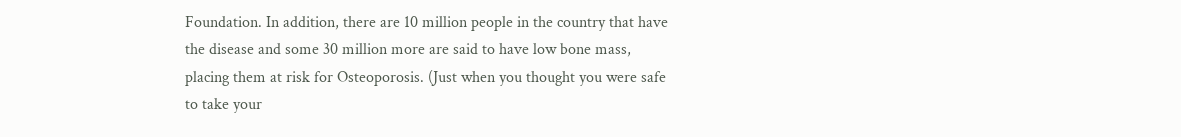Foundation. In addition, there are 10 million people in the country that have the disease and some 30 million more are said to have low bone mass, placing them at risk for Osteoporosis. (Just when you thought you were safe to take your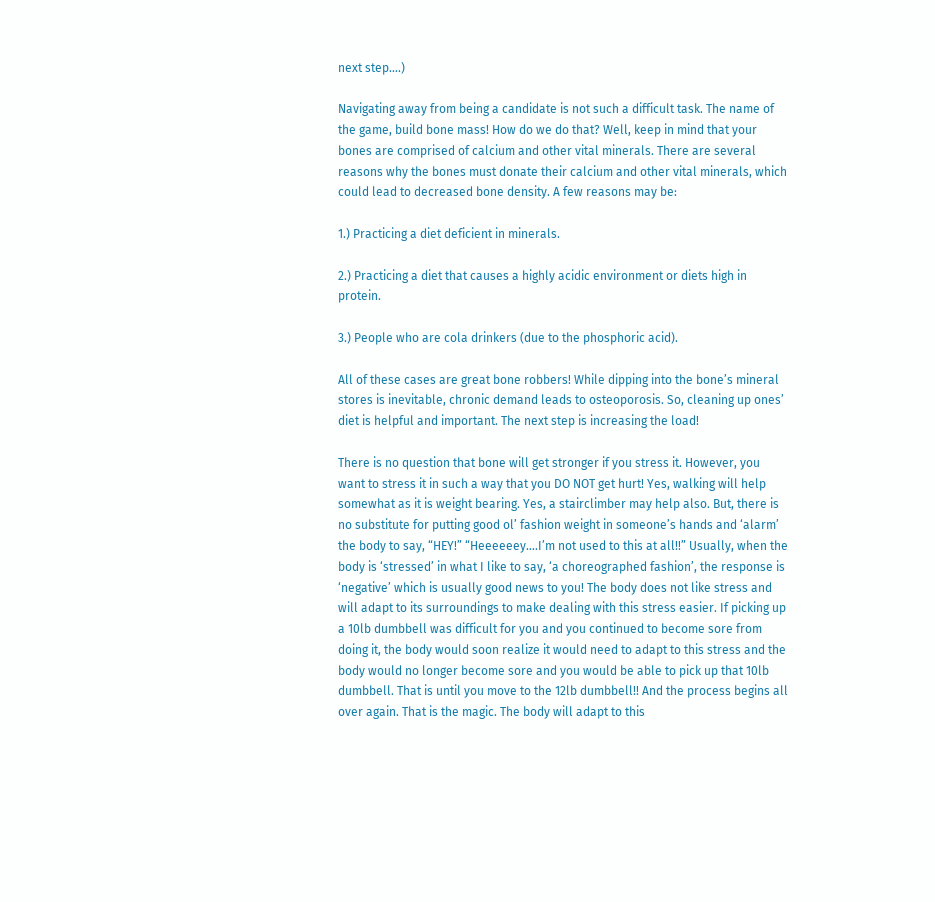next step….)

Navigating away from being a candidate is not such a difficult task. The name of the game, build bone mass! How do we do that? Well, keep in mind that your bones are comprised of calcium and other vital minerals. There are several reasons why the bones must donate their calcium and other vital minerals, which could lead to decreased bone density. A few reasons may be:

1.) Practicing a diet deficient in minerals.

2.) Practicing a diet that causes a highly acidic environment or diets high in protein.

3.) People who are cola drinkers (due to the phosphoric acid).

All of these cases are great bone robbers! While dipping into the bone’s mineral stores is inevitable, chronic demand leads to osteoporosis. So, cleaning up ones’ diet is helpful and important. The next step is increasing the load!

There is no question that bone will get stronger if you stress it. However, you want to stress it in such a way that you DO NOT get hurt! Yes, walking will help somewhat as it is weight bearing. Yes, a stairclimber may help also. But, there is no substitute for putting good ol’ fashion weight in someone’s hands and ‘alarm’ the body to say, “HEY!” “Heeeeeey….I’m not used to this at all!!” Usually, when the body is ‘stressed’ in what I like to say, ‘a choreographed fashion’, the response is ‘negative’ which is usually good news to you! The body does not like stress and will adapt to its surroundings to make dealing with this stress easier. If picking up a 10lb dumbbell was difficult for you and you continued to become sore from doing it, the body would soon realize it would need to adapt to this stress and the body would no longer become sore and you would be able to pick up that 10lb dumbbell. That is until you move to the 12lb dumbbell!! And the process begins all over again. That is the magic. The body will adapt to this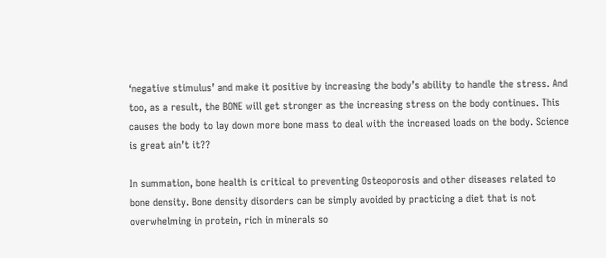‘negative stimulus’ and make it positive by increasing the body’s ability to handle the stress. And too, as a result, the BONE will get stronger as the increasing stress on the body continues. This causes the body to lay down more bone mass to deal with the increased loads on the body. Science is great ain’t it??

In summation, bone health is critical to preventing Osteoporosis and other diseases related to bone density. Bone density disorders can be simply avoided by practicing a diet that is not overwhelming in protein, rich in minerals so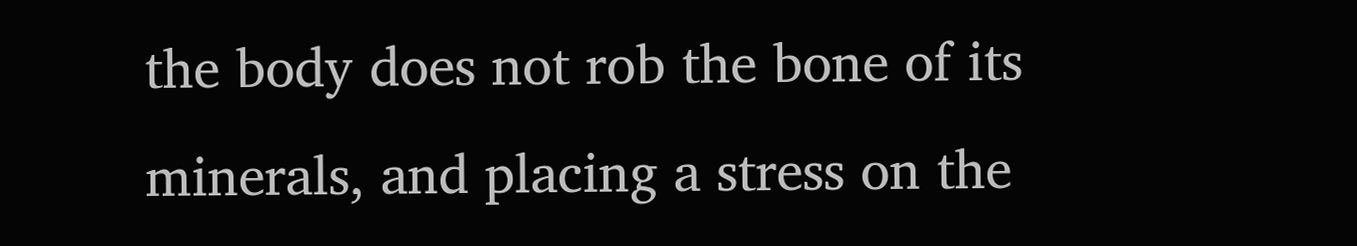the body does not rob the bone of its minerals, and placing a stress on the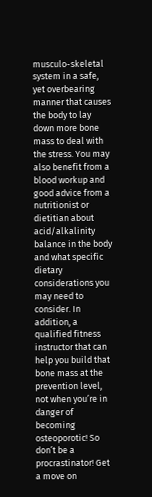musculo-skeletal system in a safe, yet overbearing manner that causes the body to lay down more bone mass to deal with the stress. You may also benefit from a blood workup and good advice from a nutritionist or dietitian about acid/alkalinity balance in the body and what specific dietary considerations you may need to consider. In addition, a qualified fitness instructor that can help you build that bone mass at the prevention level, not when you’re in danger of becoming osteoporotic! So don’t be a procrastinator! Get a move on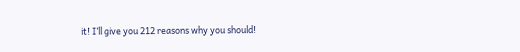it! I’ll give you 212 reasons why you should!